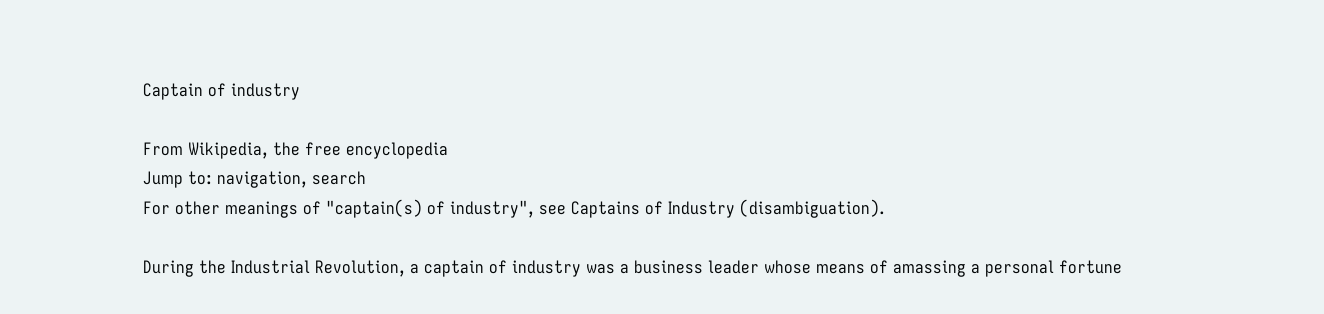Captain of industry

From Wikipedia, the free encyclopedia
Jump to: navigation, search
For other meanings of "captain(s) of industry", see Captains of Industry (disambiguation).

During the Industrial Revolution, a captain of industry was a business leader whose means of amassing a personal fortune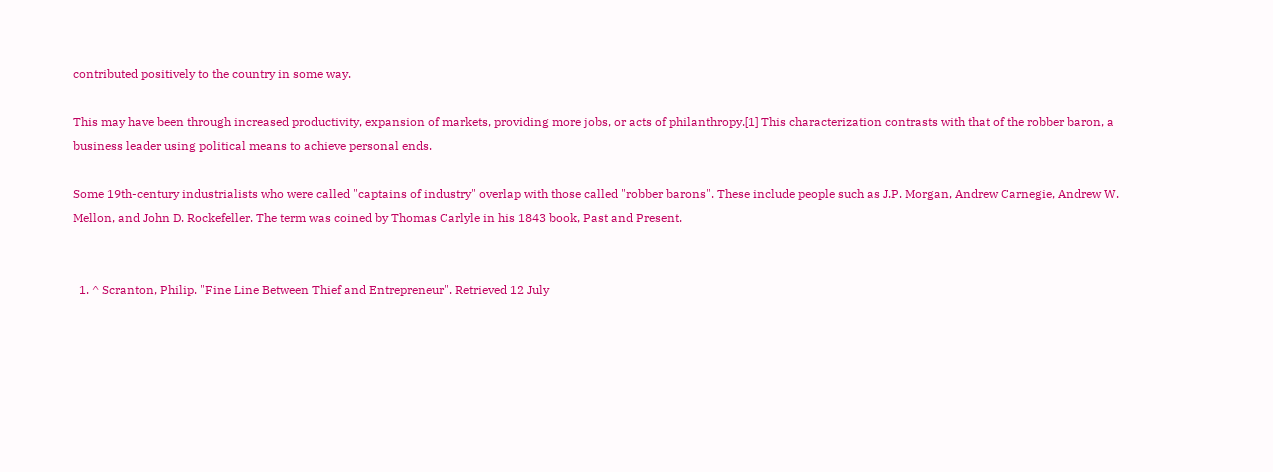contributed positively to the country in some way.

This may have been through increased productivity, expansion of markets, providing more jobs, or acts of philanthropy.[1] This characterization contrasts with that of the robber baron, a business leader using political means to achieve personal ends.

Some 19th-century industrialists who were called "captains of industry" overlap with those called "robber barons". These include people such as J.P. Morgan, Andrew Carnegie, Andrew W. Mellon, and John D. Rockefeller. The term was coined by Thomas Carlyle in his 1843 book, Past and Present.


  1. ^ Scranton, Philip. "Fine Line Between Thief and Entrepreneur". Retrieved 12 July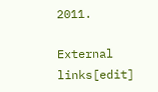2011.

External links[edit]